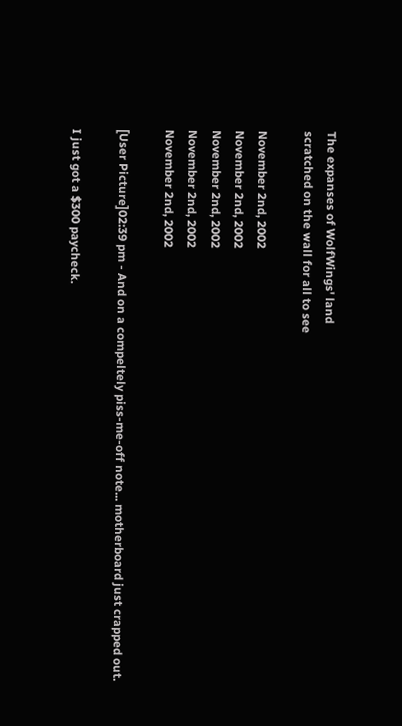The expanses of WolfWings' land
scratched on the wall for all to see

November 2nd, 2002
November 2nd, 2002
November 2nd, 2002
November 2nd, 2002
November 2nd, 2002

[User Picture]02:39 pm - And on a compeltely piss-me-off note... motherboard just crapped out.

I just got a $300 paycheck.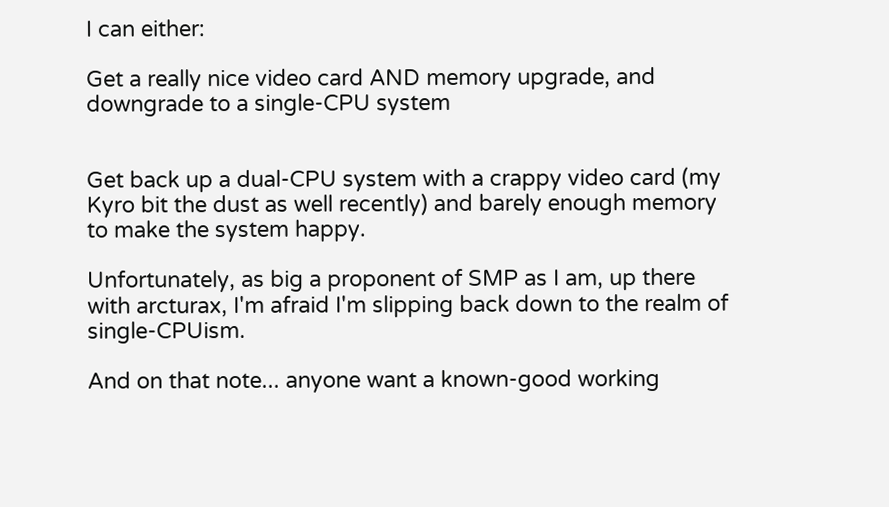I can either:

Get a really nice video card AND memory upgrade, and downgrade to a single-CPU system


Get back up a dual-CPU system with a crappy video card (my Kyro bit the dust as well recently) and barely enough memory to make the system happy.

Unfortunately, as big a proponent of SMP as I am, up there with arcturax, I'm afraid I'm slipping back down to the realm of single-CPUism.

And on that note... anyone want a known-good working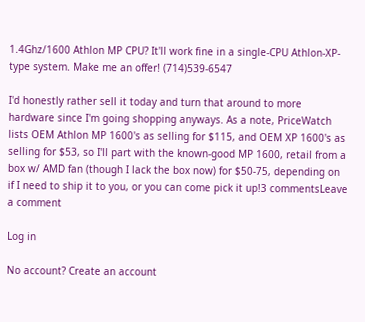1.4Ghz/1600 Athlon MP CPU? It'll work fine in a single-CPU Athlon-XP-type system. Make me an offer! (714)539-6547

I'd honestly rather sell it today and turn that around to more hardware since I'm going shopping anyways. As a note, PriceWatch lists OEM Athlon MP 1600's as selling for $115, and OEM XP 1600's as selling for $53, so I'll part with the known-good MP 1600, retail from a box w/ AMD fan (though I lack the box now) for $50-75, depending on if I need to ship it to you, or you can come pick it up!3 commentsLeave a comment

Log in

No account? Create an account